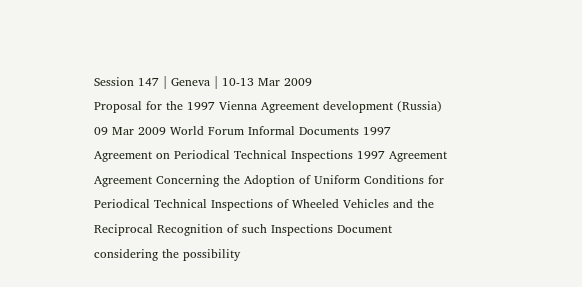Session 147 | Geneva | 10-13 Mar 2009
Proposal for the 1997 Vienna Agreement development (Russia)
09 Mar 2009 World Forum Informal Documents 1997 Agreement on Periodical Technical Inspections 1997 Agreement Agreement Concerning the Adoption of Uniform Conditions for Periodical Technical Inspections of Wheeled Vehicles and the Reciprocal Recognition of such Inspections Document considering the possibility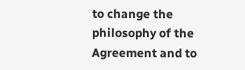to change the philosophy of the Agreement and to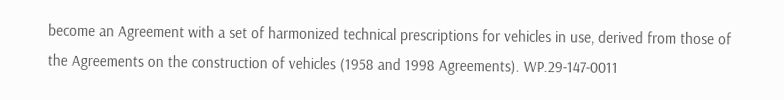become an Agreement with a set of harmonized technical prescriptions for vehicles in use, derived from those of the Agreements on the construction of vehicles (1958 and 1998 Agreements). WP.29-147-0011